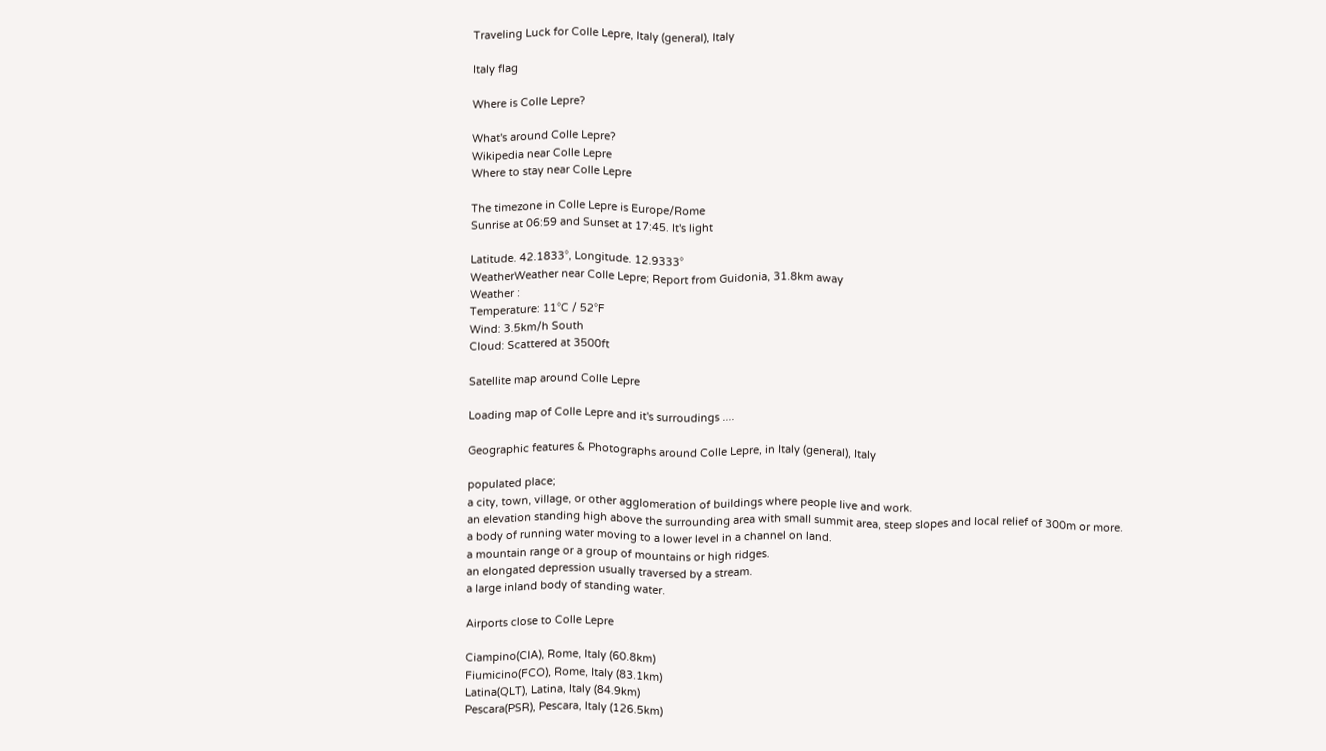Traveling Luck for Colle Lepre, Italy (general), Italy

Italy flag

Where is Colle Lepre?

What's around Colle Lepre?
Wikipedia near Colle Lepre
Where to stay near Colle Lepre

The timezone in Colle Lepre is Europe/Rome
Sunrise at 06:59 and Sunset at 17:45. It's light

Latitude. 42.1833°, Longitude. 12.9333°
WeatherWeather near Colle Lepre; Report from Guidonia, 31.8km away
Weather :
Temperature: 11°C / 52°F
Wind: 3.5km/h South
Cloud: Scattered at 3500ft

Satellite map around Colle Lepre

Loading map of Colle Lepre and it's surroudings ....

Geographic features & Photographs around Colle Lepre, in Italy (general), Italy

populated place;
a city, town, village, or other agglomeration of buildings where people live and work.
an elevation standing high above the surrounding area with small summit area, steep slopes and local relief of 300m or more.
a body of running water moving to a lower level in a channel on land.
a mountain range or a group of mountains or high ridges.
an elongated depression usually traversed by a stream.
a large inland body of standing water.

Airports close to Colle Lepre

Ciampino(CIA), Rome, Italy (60.8km)
Fiumicino(FCO), Rome, Italy (83.1km)
Latina(QLT), Latina, Italy (84.9km)
Pescara(PSR), Pescara, Italy (126.5km)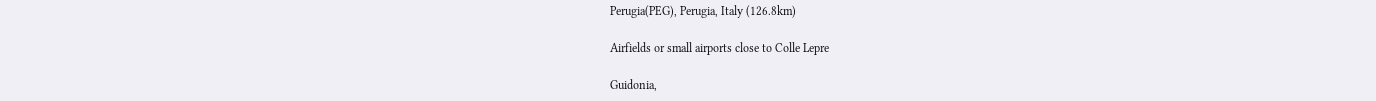Perugia(PEG), Perugia, Italy (126.8km)

Airfields or small airports close to Colle Lepre

Guidonia,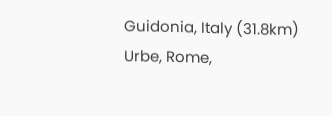Guidonia, Italy (31.8km)
Urbe, Rome,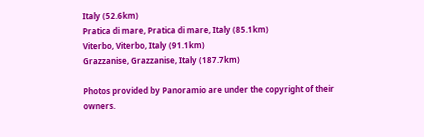Italy (52.6km)
Pratica di mare, Pratica di mare, Italy (85.1km)
Viterbo, Viterbo, Italy (91.1km)
Grazzanise, Grazzanise, Italy (187.7km)

Photos provided by Panoramio are under the copyright of their owners.